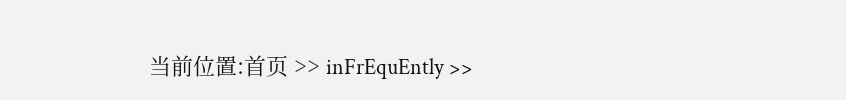当前位置:首页 >> inFrEquEntly >>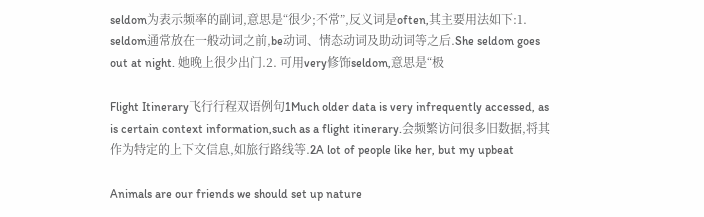seldom为表示频率的副词,意思是“很少;不常”,反义词是often,其主要用法如下:1. seldom通常放在一般动词之前,be动词、情态动词及助动词等之后.She seldom goes out at night. 她晚上很少出门.2. 可用very修饰seldom,意思是“极

Flight Itinerary飞行行程双语例句1Much older data is very infrequently accessed, as is certain context information,such as a flight itinerary.会频繁访问很多旧数据,将其作为特定的上下文信息,如旅行路线等.2A lot of people like her, but my upbeat

Animals are our friends we should set up nature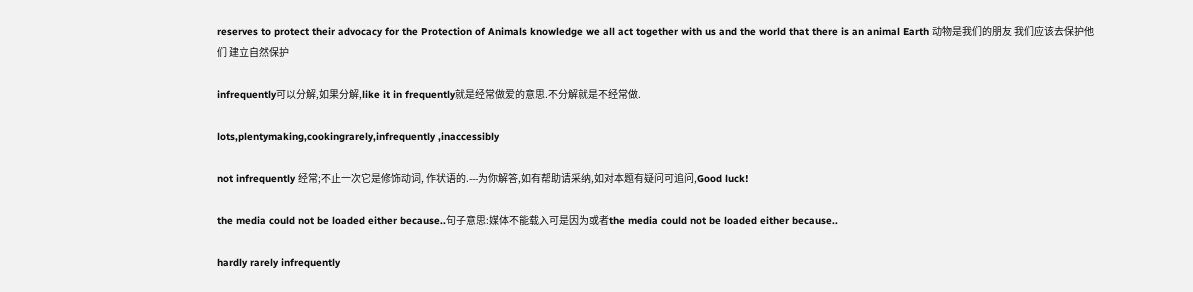reserves to protect their advocacy for the Protection of Animals knowledge we all act together with us and the world that there is an animal Earth 动物是我们的朋友 我们应该去保护他们 建立自然保护

infrequently可以分解,如果分解,like it in frequently就是经常做爱的意思.不分解就是不经常做.

lots,plentymaking,cookingrarely,infrequently ,inaccessibly

not infrequently 经常;不止一次它是修饰动词, 作状语的.---为你解答,如有帮助请采纳,如对本题有疑问可追问,Good luck!

the media could not be loaded either because..句子意思:媒体不能载入可是因为或者the media could not be loaded either because..

hardly rarely infrequently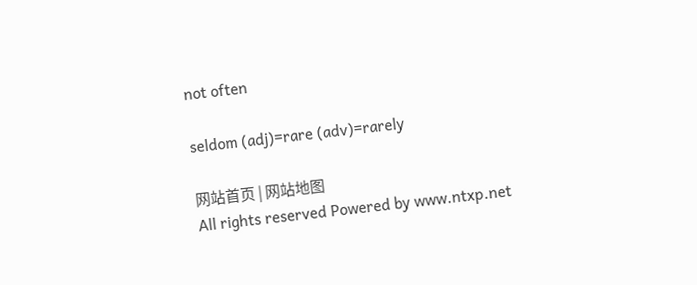not often

seldom (adj)=rare (adv)=rarely

网站首页 | 网站地图
All rights reserved Powered by www.ntxp.net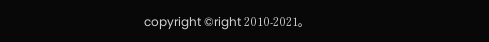copyright ©right 2010-2021。